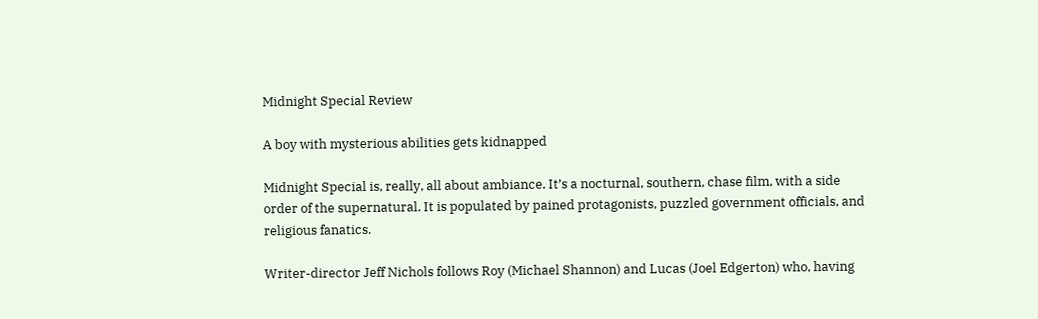Midnight Special Review

A boy with mysterious abilities gets kidnapped

Midnight Special is, really, all about ambiance. It’s a nocturnal, southern, chase film, with a side order of the supernatural. It is populated by pained protagonists, puzzled government officials, and religious fanatics.

Writer-director Jeff Nichols follows Roy (Michael Shannon) and Lucas (Joel Edgerton) who, having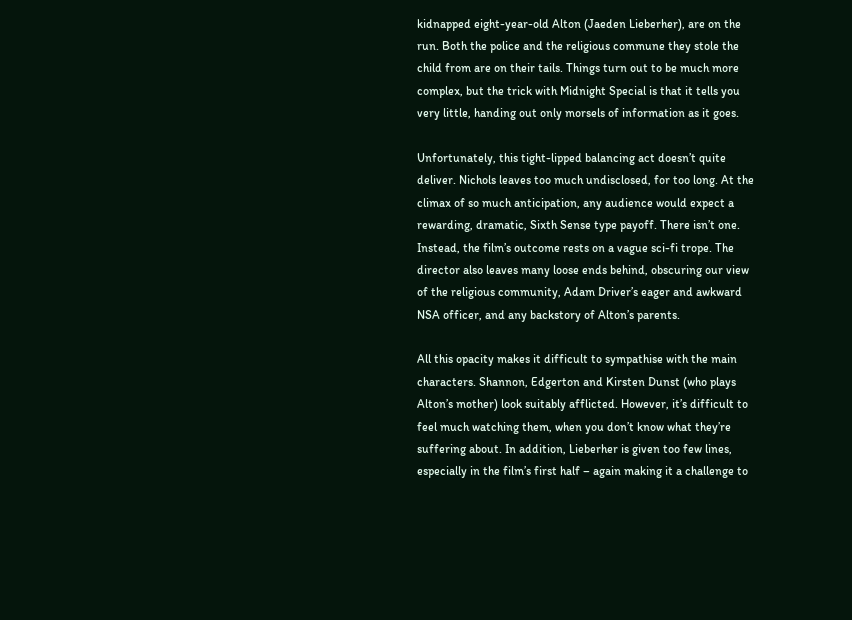kidnapped eight-year-old Alton (Jaeden Lieberher), are on the run. Both the police and the religious commune they stole the child from are on their tails. Things turn out to be much more complex, but the trick with Midnight Special is that it tells you very little, handing out only morsels of information as it goes.

Unfortunately, this tight-lipped balancing act doesn’t quite deliver. Nichols leaves too much undisclosed, for too long. At the climax of so much anticipation, any audience would expect a rewarding, dramatic, Sixth Sense type payoff. There isn’t one. Instead, the film’s outcome rests on a vague sci-fi trope. The director also leaves many loose ends behind, obscuring our view of the religious community, Adam Driver’s eager and awkward NSA officer, and any backstory of Alton’s parents.

All this opacity makes it difficult to sympathise with the main characters. Shannon, Edgerton and Kirsten Dunst (who plays Alton’s mother) look suitably afflicted. However, it’s difficult to feel much watching them, when you don’t know what they’re suffering about. In addition, Lieberher is given too few lines, especially in the film’s first half – again making it a challenge to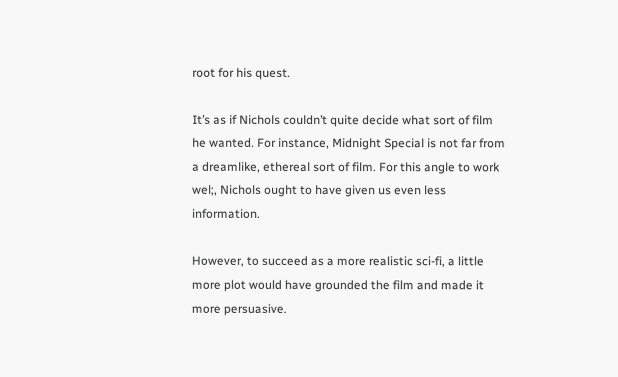root for his quest.

It’s as if Nichols couldn’t quite decide what sort of film he wanted. For instance, Midnight Special is not far from a dreamlike, ethereal sort of film. For this angle to work wel;, Nichols ought to have given us even less information.

However, to succeed as a more realistic sci-fi, a little more plot would have grounded the film and made it more persuasive.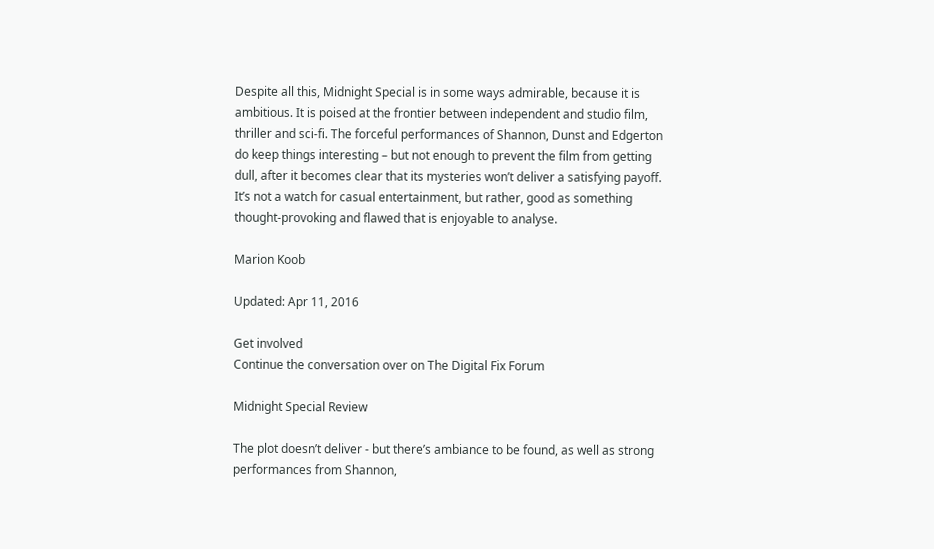Despite all this, Midnight Special is in some ways admirable, because it is ambitious. It is poised at the frontier between independent and studio film, thriller and sci-fi. The forceful performances of Shannon, Dunst and Edgerton do keep things interesting – but not enough to prevent the film from getting dull, after it becomes clear that its mysteries won’t deliver a satisfying payoff. It’s not a watch for casual entertainment, but rather, good as something thought-provoking and flawed that is enjoyable to analyse.

Marion Koob

Updated: Apr 11, 2016

Get involved
Continue the conversation over on The Digital Fix Forum

Midnight Special Review

The plot doesn’t deliver - but there’s ambiance to be found, as well as strong performances from Shannon,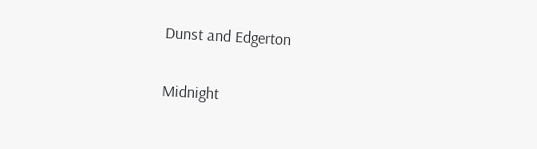Dunst and Edgerton

Midnight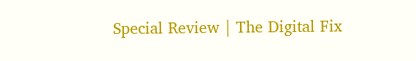Special Review | The Digital Fix